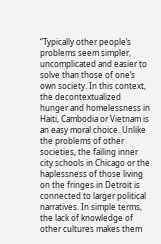“Typically other people’s problems seem simpler, uncomplicated and easier to solve than those of one’s own society. In this context, the decontextualized hunger and homelessness in Haiti, Cambodia or Vietnam is an easy moral choice. Unlike the problems of other societies, the failing inner city schools in Chicago or the haplessness of those living on the fringes in Detroit is connected to larger political narratives. In simple terms, the lack of knowledge of other cultures makes them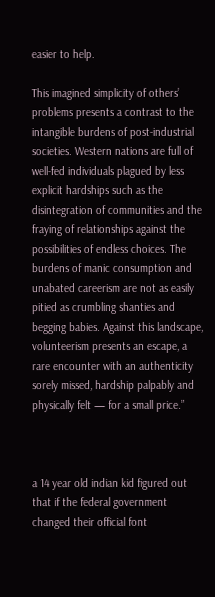easier to help.

This imagined simplicity of others’ problems presents a contrast to the intangible burdens of post-industrial societies. Western nations are full of well-fed individuals plagued by less explicit hardships such as the disintegration of communities and the fraying of relationships against the possibilities of endless choices. The burdens of manic consumption and unabated careerism are not as easily pitied as crumbling shanties and begging babies. Against this landscape, volunteerism presents an escape, a rare encounter with an authenticity sorely missed, hardship palpably and physically felt — for a small price.”



a 14 year old indian kid figured out that if the federal government changed their official font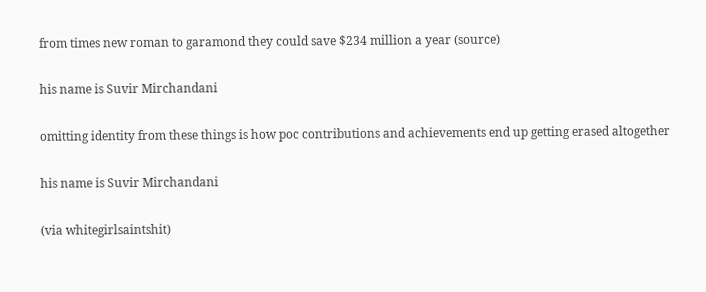from times new roman to garamond they could save $234 million a year (source)

his name is Suvir Mirchandani

omitting identity from these things is how poc contributions and achievements end up getting erased altogether

his name is Suvir Mirchandani

(via whitegirlsaintshit)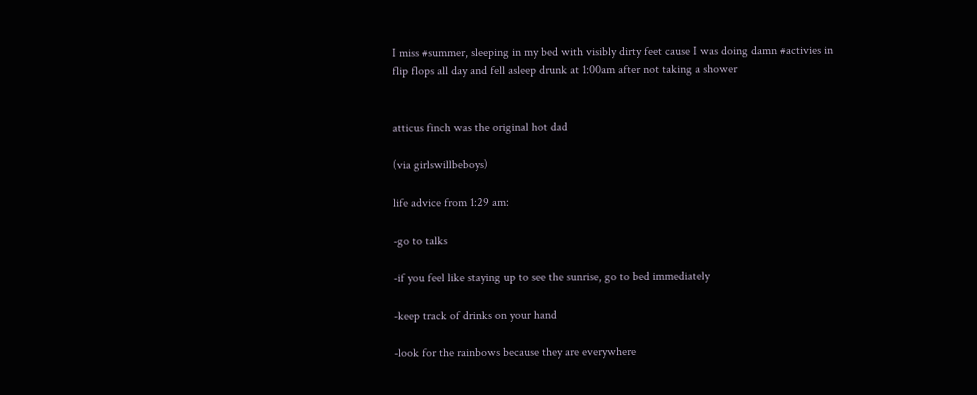I miss #summer, sleeping in my bed with visibly dirty feet cause I was doing damn #activies in flip flops all day and fell asleep drunk at 1:00am after not taking a shower


atticus finch was the original hot dad

(via girlswillbeboys)

life advice from 1:29 am:

-go to talks

-if you feel like staying up to see the sunrise, go to bed immediately

-keep track of drinks on your hand

-look for the rainbows because they are everywhere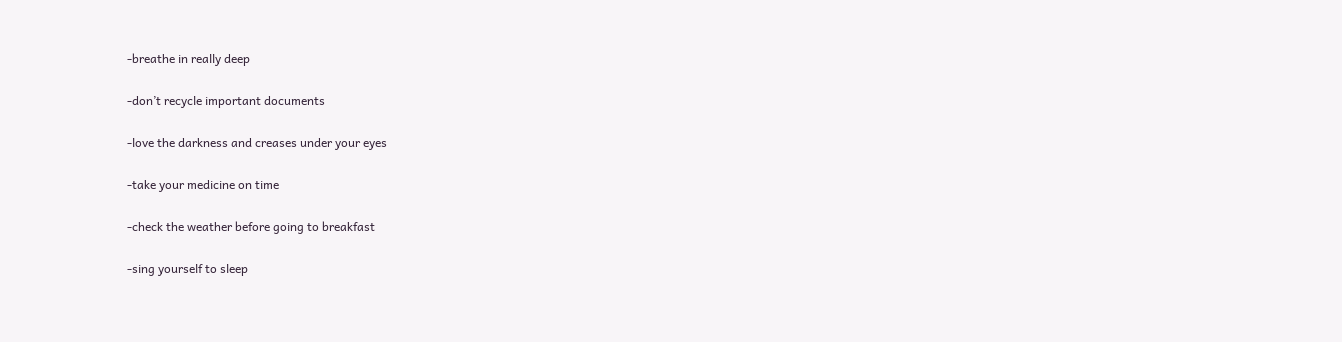-breathe in really deep

-don’t recycle important documents

-love the darkness and creases under your eyes

-take your medicine on time

-check the weather before going to breakfast

-sing yourself to sleep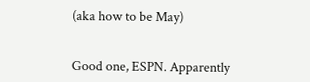(aka how to be May)


Good one, ESPN. Apparently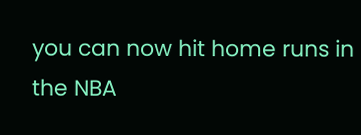you can now hit home runs in the NBA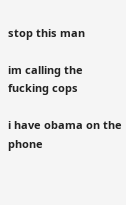stop this man

im calling the fucking cops

i have obama on the phone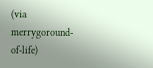(via merrygoround-of-life)